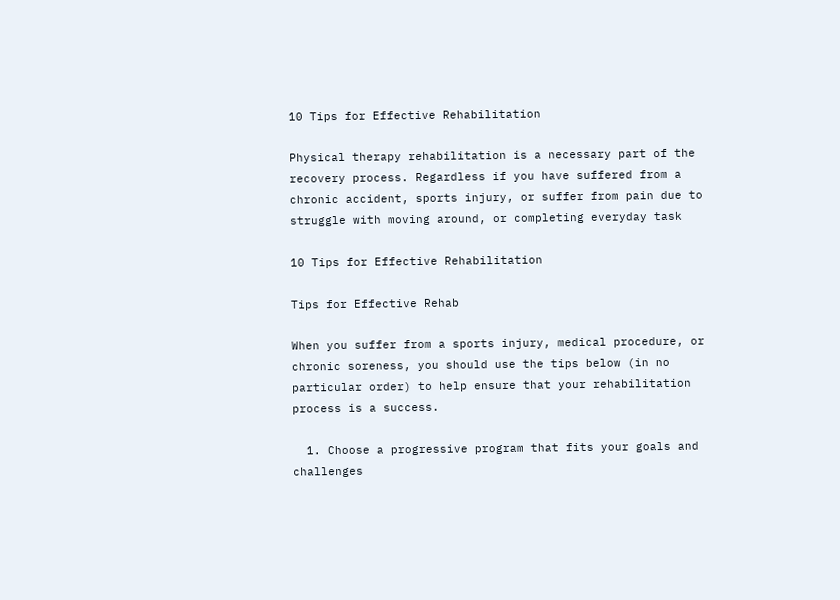10 Tips for Effective Rehabilitation

Physical therapy rehabilitation is a necessary part of the recovery process. Regardless if you have suffered from a chronic accident, sports injury, or suffer from pain due to struggle with moving around, or completing everyday task

10 Tips for Effective Rehabilitation

Tips for Effective Rehab

When you suffer from a sports injury, medical procedure, or chronic soreness, you should use the tips below (in no particular order) to help ensure that your rehabilitation process is a success.

  1. Choose a progressive program that fits your goals and challenges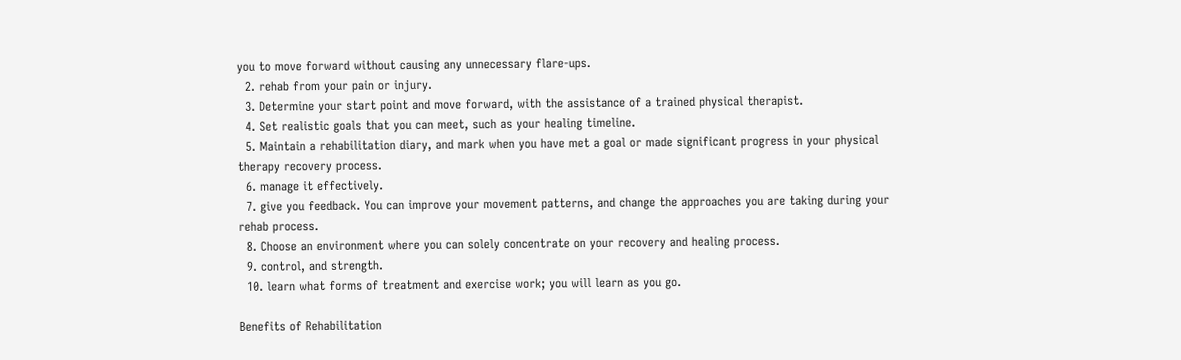you to move forward without causing any unnecessary flare-ups.
  2. rehab from your pain or injury.
  3. Determine your start point and move forward, with the assistance of a trained physical therapist.
  4. Set realistic goals that you can meet, such as your healing timeline.
  5. Maintain a rehabilitation diary, and mark when you have met a goal or made significant progress in your physical therapy recovery process.
  6. manage it effectively.
  7. give you feedback. You can improve your movement patterns, and change the approaches you are taking during your rehab process.
  8. Choose an environment where you can solely concentrate on your recovery and healing process.
  9. control, and strength.
  10. learn what forms of treatment and exercise work; you will learn as you go.

Benefits of Rehabilitation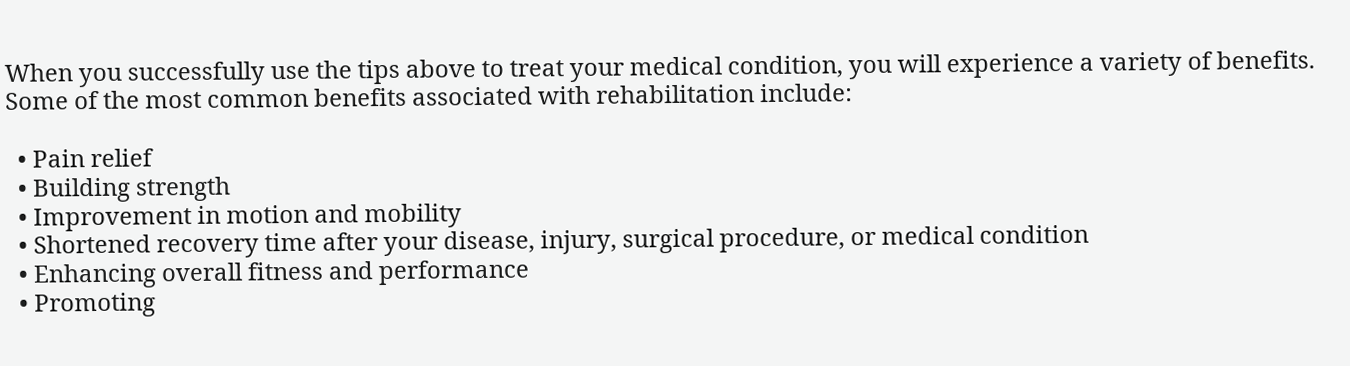When you successfully use the tips above to treat your medical condition, you will experience a variety of benefits. Some of the most common benefits associated with rehabilitation include:

  • Pain relief
  • Building strength
  • Improvement in motion and mobility
  • Shortened recovery time after your disease, injury, surgical procedure, or medical condition
  • Enhancing overall fitness and performance
  • Promoting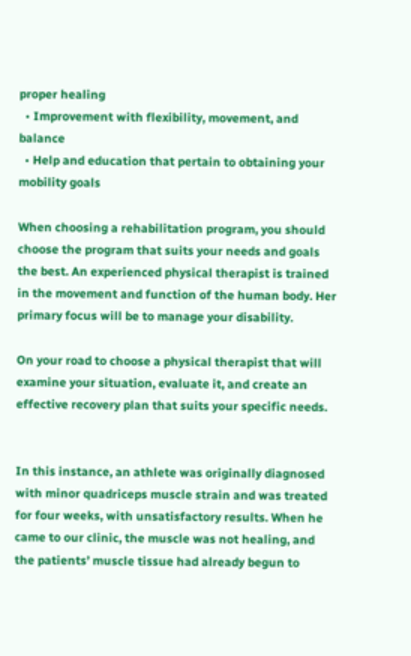proper healing
  • Improvement with flexibility, movement, and balance
  • Help and education that pertain to obtaining your mobility goals

When choosing a rehabilitation program, you should choose the program that suits your needs and goals the best. An experienced physical therapist is trained in the movement and function of the human body. Her primary focus will be to manage your disability.

On your road to choose a physical therapist that will examine your situation, evaluate it, and create an effective recovery plan that suits your specific needs.


In this instance, an athlete was originally diagnosed with minor quadriceps muscle strain and was treated for four weeks, with unsatisfactory results. When he came to our clinic, the muscle was not healing, and the patients’ muscle tissue had already begun to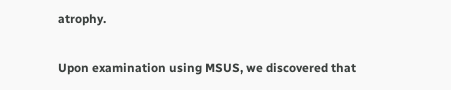atrophy.

Upon examination using MSUS, we discovered that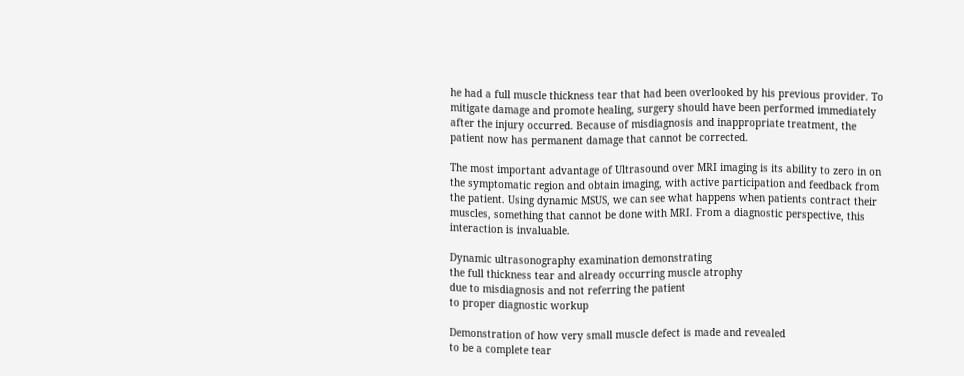he had a full muscle thickness tear that had been overlooked by his previous provider. To mitigate damage and promote healing, surgery should have been performed immediately after the injury occurred. Because of misdiagnosis and inappropriate treatment, the patient now has permanent damage that cannot be corrected.

The most important advantage of Ultrasound over MRI imaging is its ability to zero in on the symptomatic region and obtain imaging, with active participation and feedback from the patient. Using dynamic MSUS, we can see what happens when patients contract their muscles, something that cannot be done with MRI. From a diagnostic perspective, this interaction is invaluable.

Dynamic ultrasonography examination demonstrating
the full thickness tear and already occurring muscle atrophy
due to misdiagnosis and not referring the patient
to proper diagnostic workup

Demonstration of how very small muscle defect is made and revealed
to be a complete tear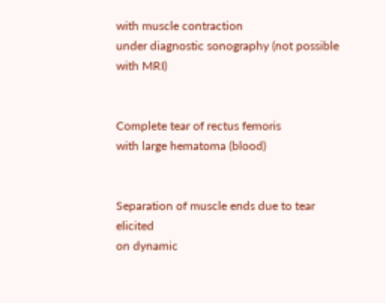with muscle contraction
under diagnostic sonography (not possible with MRI)


Complete tear of rectus femoris
with large hematoma (blood)


Separation of muscle ends due to tear elicited
on dynamic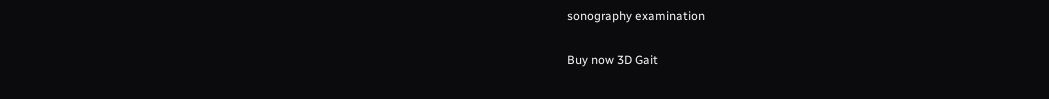sonography examination

Buy now 3D Gait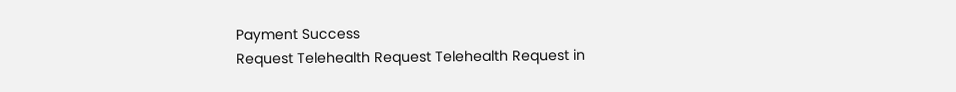Payment Success
Request Telehealth Request Telehealth Request in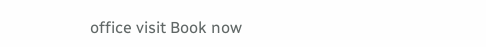office visit Book now